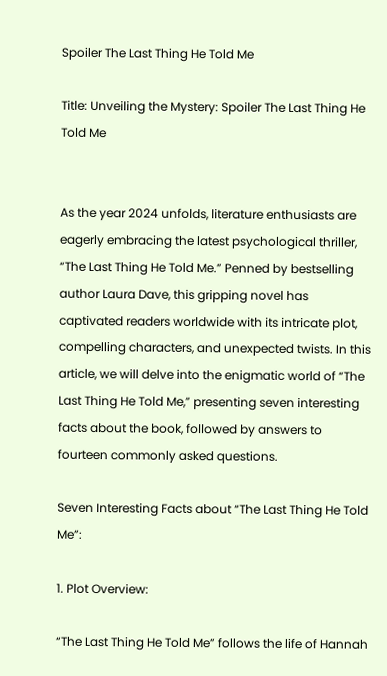Spoiler The Last Thing He Told Me

Title: Unveiling the Mystery: Spoiler The Last Thing He Told Me


As the year 2024 unfolds, literature enthusiasts are eagerly embracing the latest psychological thriller, “The Last Thing He Told Me.” Penned by bestselling author Laura Dave, this gripping novel has captivated readers worldwide with its intricate plot, compelling characters, and unexpected twists. In this article, we will delve into the enigmatic world of “The Last Thing He Told Me,” presenting seven interesting facts about the book, followed by answers to fourteen commonly asked questions.

Seven Interesting Facts about “The Last Thing He Told Me”:

1. Plot Overview:

“The Last Thing He Told Me” follows the life of Hannah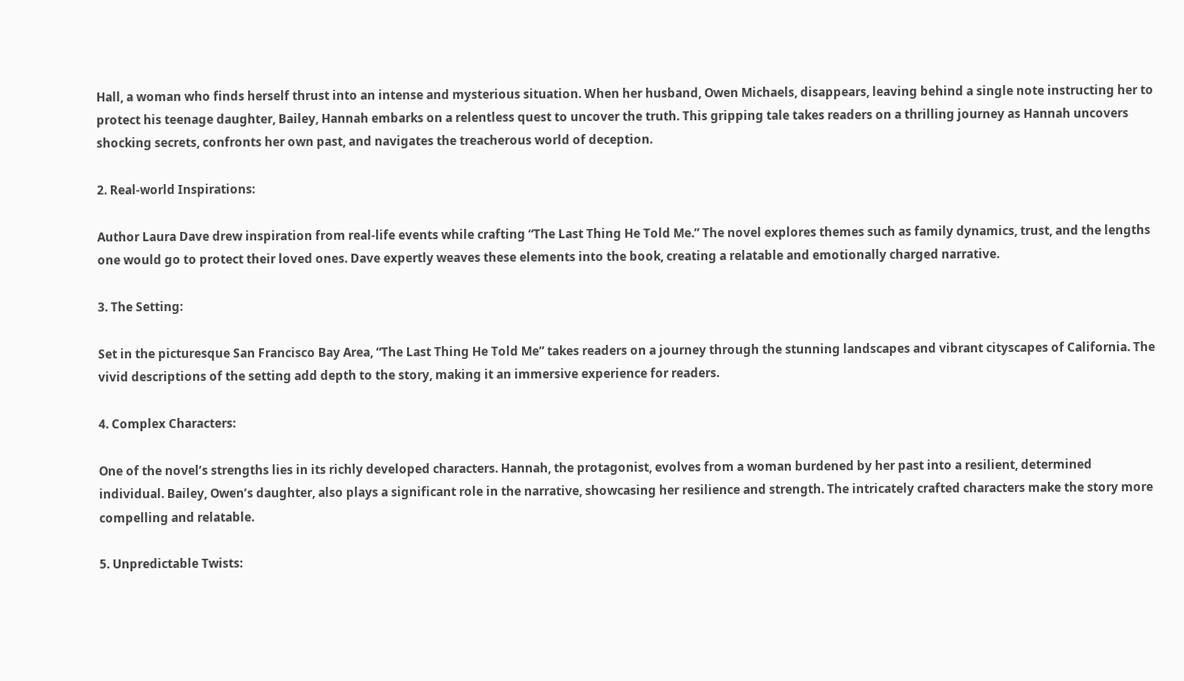Hall, a woman who finds herself thrust into an intense and mysterious situation. When her husband, Owen Michaels, disappears, leaving behind a single note instructing her to protect his teenage daughter, Bailey, Hannah embarks on a relentless quest to uncover the truth. This gripping tale takes readers on a thrilling journey as Hannah uncovers shocking secrets, confronts her own past, and navigates the treacherous world of deception.

2. Real-world Inspirations:

Author Laura Dave drew inspiration from real-life events while crafting “The Last Thing He Told Me.” The novel explores themes such as family dynamics, trust, and the lengths one would go to protect their loved ones. Dave expertly weaves these elements into the book, creating a relatable and emotionally charged narrative.

3. The Setting:

Set in the picturesque San Francisco Bay Area, “The Last Thing He Told Me” takes readers on a journey through the stunning landscapes and vibrant cityscapes of California. The vivid descriptions of the setting add depth to the story, making it an immersive experience for readers.

4. Complex Characters:

One of the novel’s strengths lies in its richly developed characters. Hannah, the protagonist, evolves from a woman burdened by her past into a resilient, determined individual. Bailey, Owen’s daughter, also plays a significant role in the narrative, showcasing her resilience and strength. The intricately crafted characters make the story more compelling and relatable.

5. Unpredictable Twists: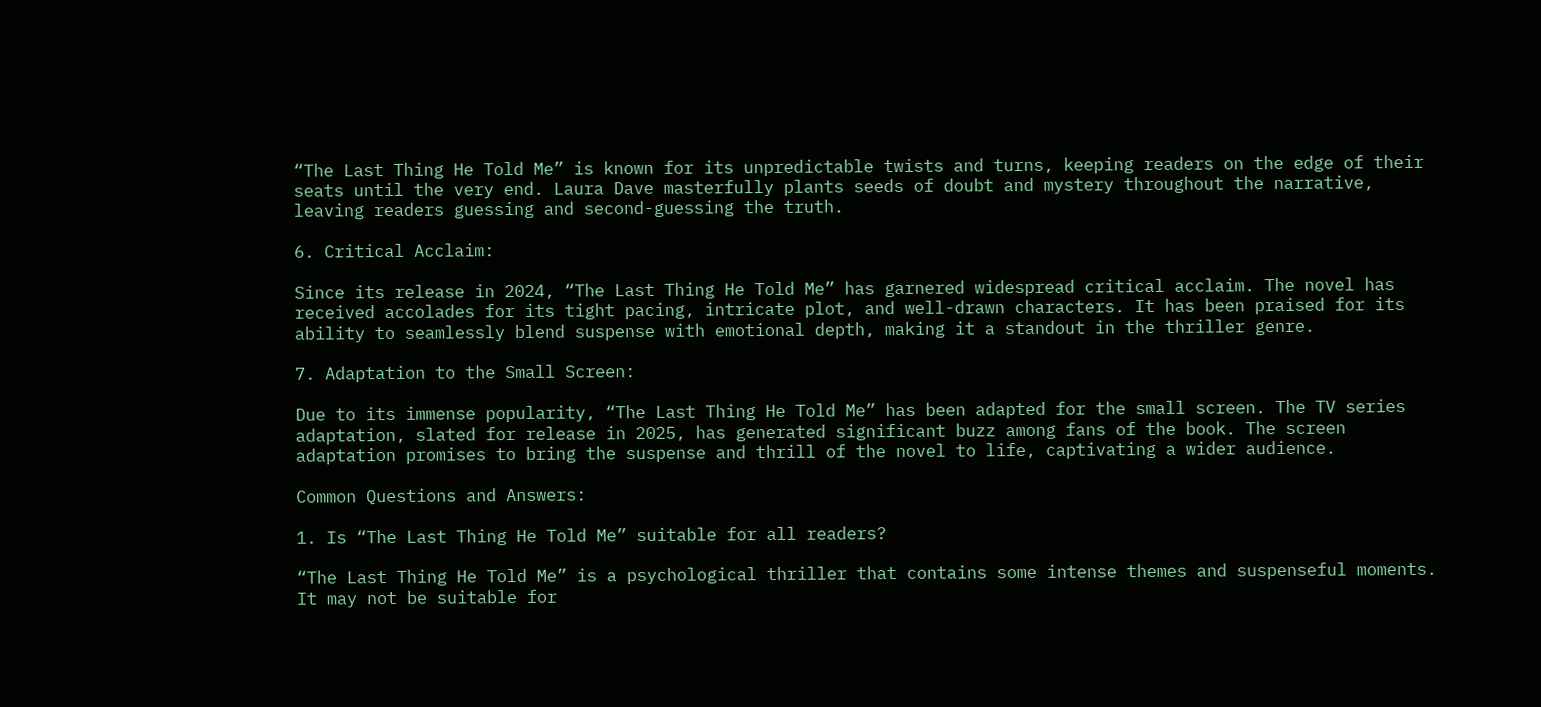“The Last Thing He Told Me” is known for its unpredictable twists and turns, keeping readers on the edge of their seats until the very end. Laura Dave masterfully plants seeds of doubt and mystery throughout the narrative, leaving readers guessing and second-guessing the truth.

6. Critical Acclaim:

Since its release in 2024, “The Last Thing He Told Me” has garnered widespread critical acclaim. The novel has received accolades for its tight pacing, intricate plot, and well-drawn characters. It has been praised for its ability to seamlessly blend suspense with emotional depth, making it a standout in the thriller genre.

7. Adaptation to the Small Screen:

Due to its immense popularity, “The Last Thing He Told Me” has been adapted for the small screen. The TV series adaptation, slated for release in 2025, has generated significant buzz among fans of the book. The screen adaptation promises to bring the suspense and thrill of the novel to life, captivating a wider audience.

Common Questions and Answers:

1. Is “The Last Thing He Told Me” suitable for all readers?

“The Last Thing He Told Me” is a psychological thriller that contains some intense themes and suspenseful moments. It may not be suitable for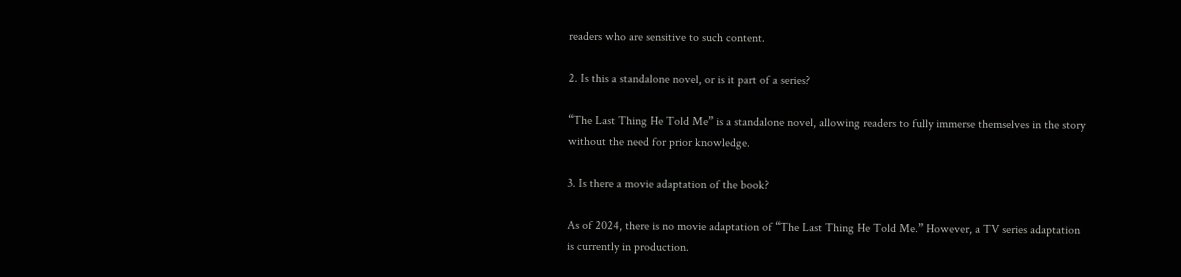readers who are sensitive to such content.

2. Is this a standalone novel, or is it part of a series?

“The Last Thing He Told Me” is a standalone novel, allowing readers to fully immerse themselves in the story without the need for prior knowledge.

3. Is there a movie adaptation of the book?

As of 2024, there is no movie adaptation of “The Last Thing He Told Me.” However, a TV series adaptation is currently in production.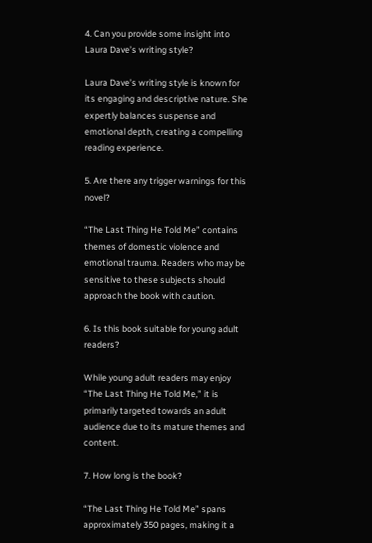4. Can you provide some insight into Laura Dave’s writing style?

Laura Dave’s writing style is known for its engaging and descriptive nature. She expertly balances suspense and emotional depth, creating a compelling reading experience.

5. Are there any trigger warnings for this novel?

“The Last Thing He Told Me” contains themes of domestic violence and emotional trauma. Readers who may be sensitive to these subjects should approach the book with caution.

6. Is this book suitable for young adult readers?

While young adult readers may enjoy “The Last Thing He Told Me,” it is primarily targeted towards an adult audience due to its mature themes and content.

7. How long is the book?

“The Last Thing He Told Me” spans approximately 350 pages, making it a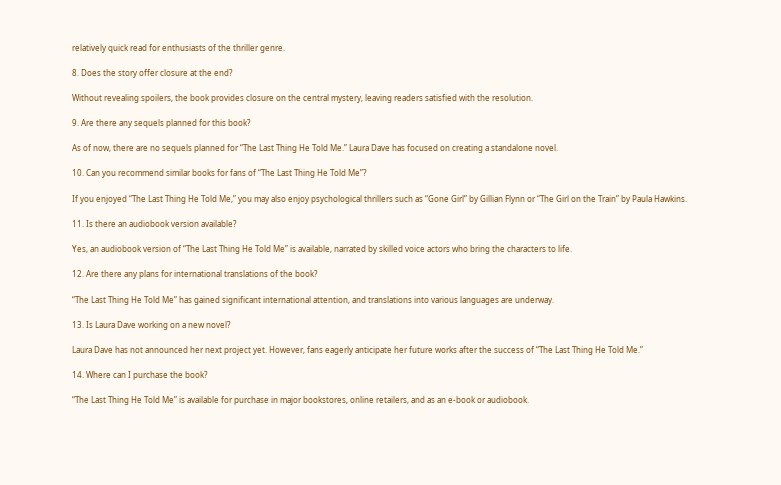relatively quick read for enthusiasts of the thriller genre.

8. Does the story offer closure at the end?

Without revealing spoilers, the book provides closure on the central mystery, leaving readers satisfied with the resolution.

9. Are there any sequels planned for this book?

As of now, there are no sequels planned for “The Last Thing He Told Me.” Laura Dave has focused on creating a standalone novel.

10. Can you recommend similar books for fans of “The Last Thing He Told Me”?

If you enjoyed “The Last Thing He Told Me,” you may also enjoy psychological thrillers such as “Gone Girl” by Gillian Flynn or “The Girl on the Train” by Paula Hawkins.

11. Is there an audiobook version available?

Yes, an audiobook version of “The Last Thing He Told Me” is available, narrated by skilled voice actors who bring the characters to life.

12. Are there any plans for international translations of the book?

“The Last Thing He Told Me” has gained significant international attention, and translations into various languages are underway.

13. Is Laura Dave working on a new novel?

Laura Dave has not announced her next project yet. However, fans eagerly anticipate her future works after the success of “The Last Thing He Told Me.”

14. Where can I purchase the book?

“The Last Thing He Told Me” is available for purchase in major bookstores, online retailers, and as an e-book or audiobook.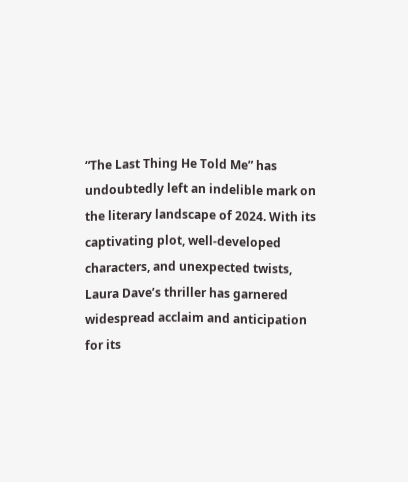“The Last Thing He Told Me” has undoubtedly left an indelible mark on the literary landscape of 2024. With its captivating plot, well-developed characters, and unexpected twists, Laura Dave’s thriller has garnered widespread acclaim and anticipation for its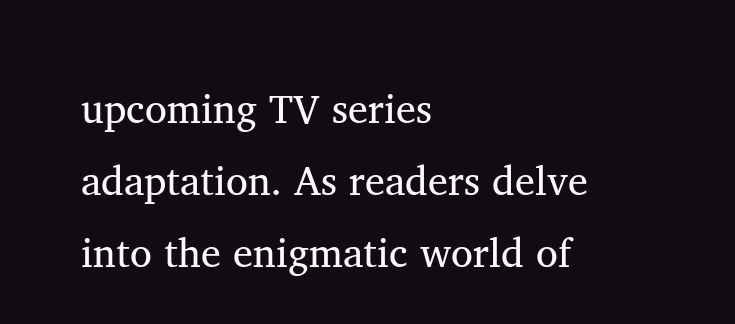upcoming TV series adaptation. As readers delve into the enigmatic world of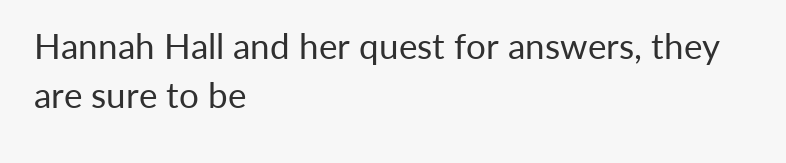Hannah Hall and her quest for answers, they are sure to be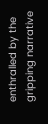enthralled by the gripping narrative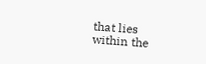that lies within the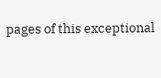pages of this exceptional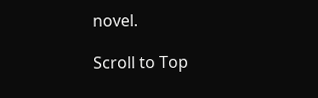novel.

Scroll to Top